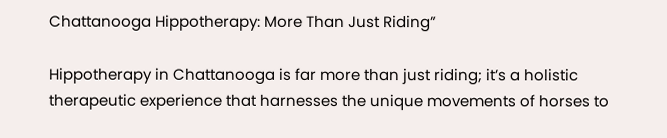Chattanooga Hippotherapy: More Than Just Riding”

Hippotherapy in Chattanooga is far more than just riding; it’s a holistic therapeutic experience that harnesses the unique movements of horses to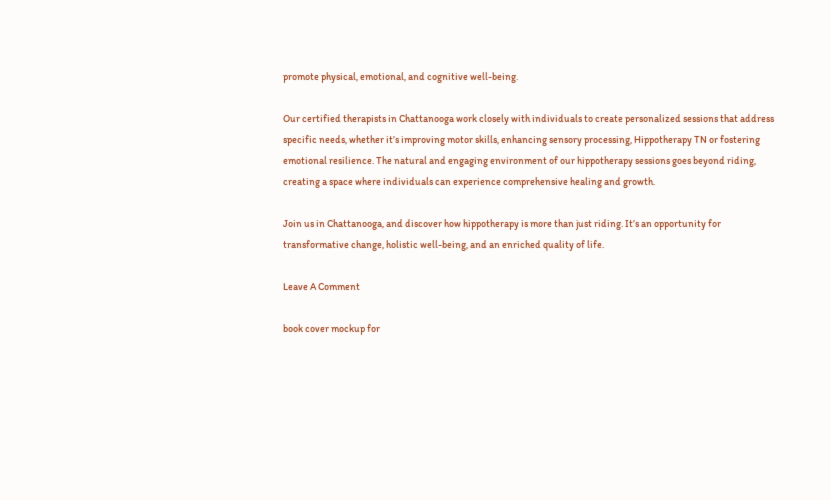promote physical, emotional, and cognitive well-being.

Our certified therapists in Chattanooga work closely with individuals to create personalized sessions that address specific needs, whether it’s improving motor skills, enhancing sensory processing, Hippotherapy TN or fostering emotional resilience. The natural and engaging environment of our hippotherapy sessions goes beyond riding, creating a space where individuals can experience comprehensive healing and growth.

Join us in Chattanooga, and discover how hippotherapy is more than just riding. It’s an opportunity for transformative change, holistic well-being, and an enriched quality of life.

Leave A Comment

book cover mockup for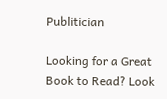Publitician

Looking for a Great Book to Read? Look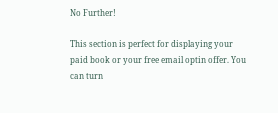No Further!

This section is perfect for displaying your paid book or your free email optin offer. You can turn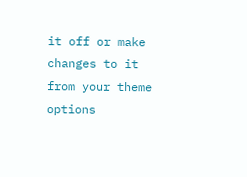it off or make changes to it from your theme options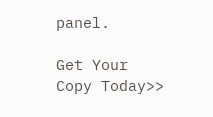panel.

Get Your Copy Today>>